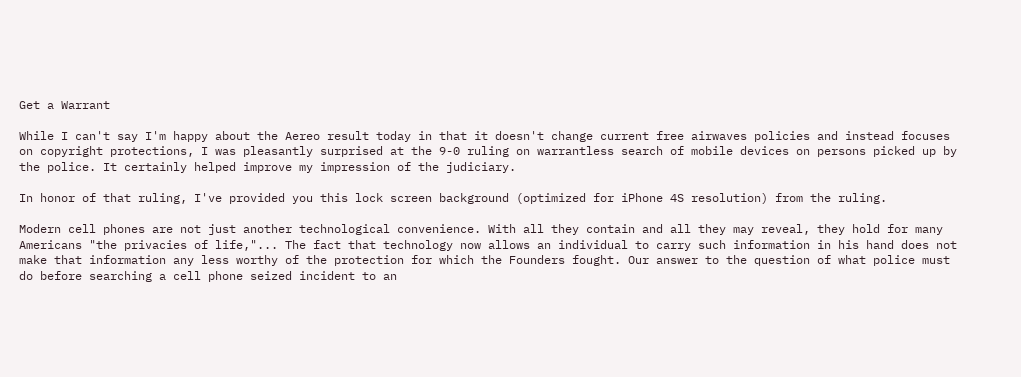Get a Warrant

While I can't say I'm happy about the Aereo result today in that it doesn't change current free airwaves policies and instead focuses on copyright protections, I was pleasantly surprised at the 9-0 ruling on warrantless search of mobile devices on persons picked up by the police. It certainly helped improve my impression of the judiciary.

In honor of that ruling, I've provided you this lock screen background (optimized for iPhone 4S resolution) from the ruling.

Modern cell phones are not just another technological convenience. With all they contain and all they may reveal, they hold for many Americans "the privacies of life,"... The fact that technology now allows an individual to carry such information in his hand does not make that information any less worthy of the protection for which the Founders fought. Our answer to the question of what police must do before searching a cell phone seized incident to an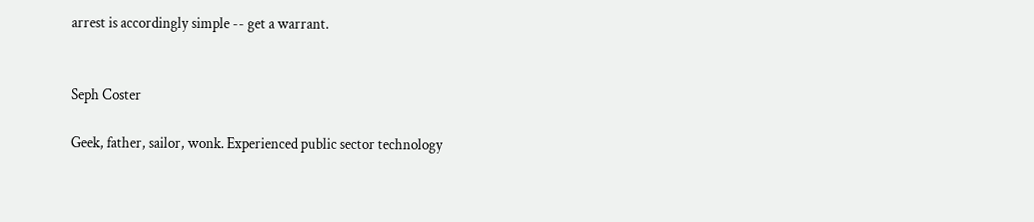arrest is accordingly simple -- get a warrant.


Seph Coster

Geek, father, sailor, wonk. Experienced public sector technology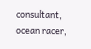consultant, ocean racer,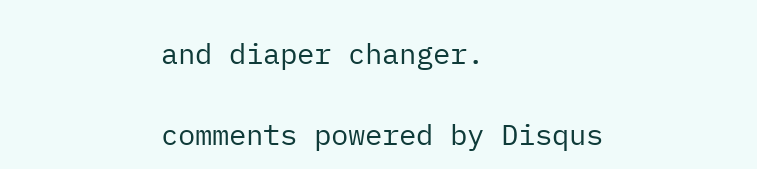and diaper changer.

comments powered by Disqus